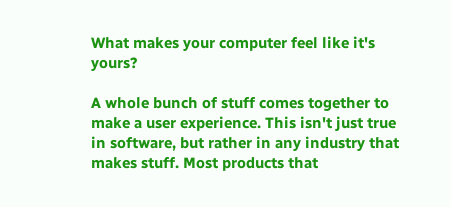What makes your computer feel like it's yours?

A whole bunch of stuff comes together to make a user experience. This isn't just true in software, but rather in any industry that makes stuff. Most products that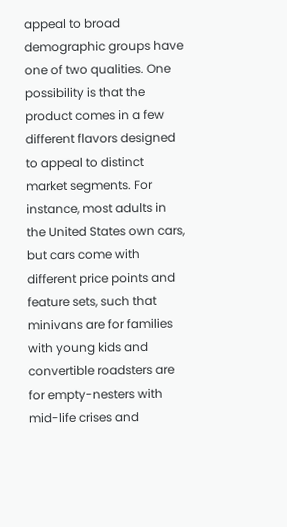appeal to broad demographic groups have one of two qualities. One possibility is that the product comes in a few different flavors designed to appeal to distinct market segments. For instance, most adults in the United States own cars, but cars come with different price points and feature sets, such that minivans are for families with young kids and convertible roadsters are for empty-nesters with mid-life crises and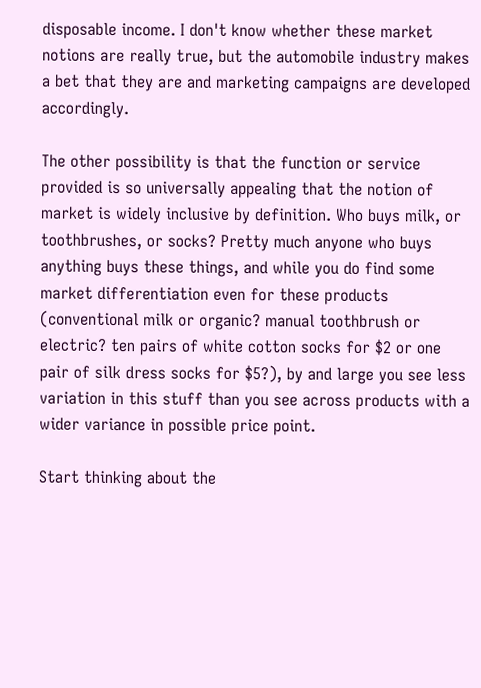disposable income. I don't know whether these market notions are really true, but the automobile industry makes a bet that they are and marketing campaigns are developed accordingly.

The other possibility is that the function or service provided is so universally appealing that the notion of market is widely inclusive by definition. Who buys milk, or toothbrushes, or socks? Pretty much anyone who buys anything buys these things, and while you do find some market differentiation even for these products (conventional milk or organic? manual toothbrush or electric? ten pairs of white cotton socks for $2 or one pair of silk dress socks for $5?), by and large you see less variation in this stuff than you see across products with a wider variance in possible price point.

Start thinking about the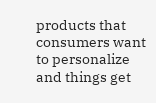products that consumers want to personalize and things get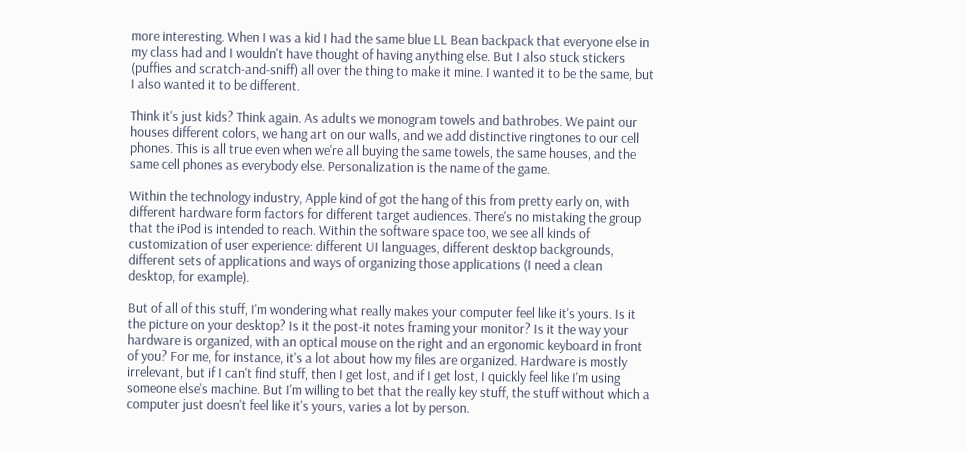more interesting. When I was a kid I had the same blue LL Bean backpack that everyone else in my class had and I wouldn't have thought of having anything else. But I also stuck stickers (puffies and scratch-and-sniff) all over the thing to make it mine. I wanted it to be the same, but I also wanted it to be different.

Think it's just kids? Think again. As adults we monogram towels and bathrobes. We paint our houses different colors, we hang art on our walls, and we add distinctive ringtones to our cell phones. This is all true even when we're all buying the same towels, the same houses, and the same cell phones as everybody else. Personalization is the name of the game.

Within the technology industry, Apple kind of got the hang of this from pretty early on, with different hardware form factors for different target audiences. There's no mistaking the group that the iPod is intended to reach. Within the software space too, we see all kinds of customization of user experience: different UI languages, different desktop backgrounds, different sets of applications and ways of organizing those applications (I need a clean desktop, for example).

But of all of this stuff, I'm wondering what really makes your computer feel like it's yours. Is it the picture on your desktop? Is it the post-it notes framing your monitor? Is it the way your hardware is organized, with an optical mouse on the right and an ergonomic keyboard in front of you? For me, for instance, it's a lot about how my files are organized. Hardware is mostly irrelevant, but if I can't find stuff, then I get lost, and if I get lost, I quickly feel like I'm using someone else's machine. But I'm willing to bet that the really key stuff, the stuff without which a computer just doesn't feel like it's yours, varies a lot by person.